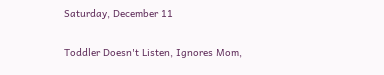Saturday, December 11

Toddler Doesn't Listen, Ignores Mom,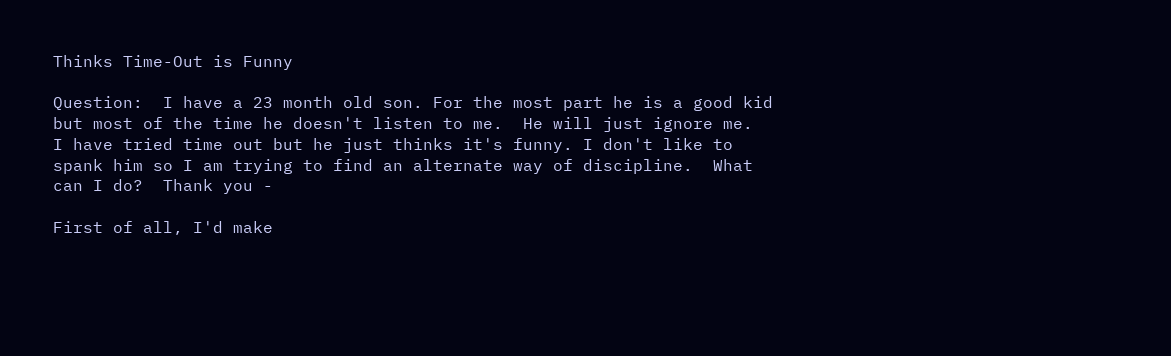Thinks Time-Out is Funny

Question:  I have a 23 month old son. For the most part he is a good kid but most of the time he doesn't listen to me.  He will just ignore me.  I have tried time out but he just thinks it's funny. I don't like to spank him so I am trying to find an alternate way of discipline.  What can I do?  Thank you -

First of all, I'd make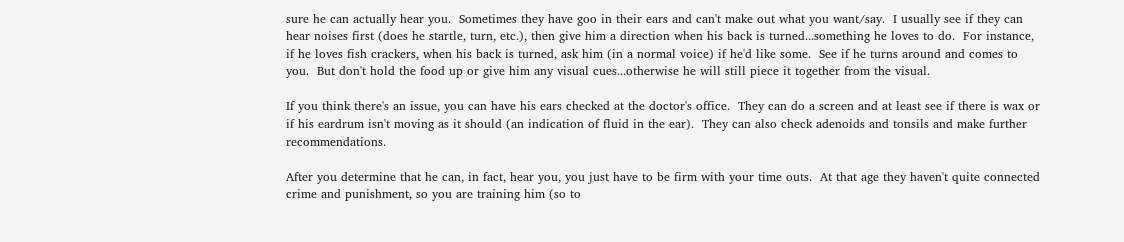sure he can actually hear you.  Sometimes they have goo in their ears and can't make out what you want/say.  I usually see if they can hear noises first (does he startle, turn, etc.), then give him a direction when his back is turned...something he loves to do.  For instance, if he loves fish crackers, when his back is turned, ask him (in a normal voice) if he'd like some.  See if he turns around and comes to you.  But don't hold the food up or give him any visual cues...otherwise he will still piece it together from the visual.

If you think there's an issue, you can have his ears checked at the doctor's office.  They can do a screen and at least see if there is wax or if his eardrum isn't moving as it should (an indication of fluid in the ear).  They can also check adenoids and tonsils and make further recommendations.

After you determine that he can, in fact, hear you, you just have to be firm with your time outs.  At that age they haven't quite connected crime and punishment, so you are training him (so to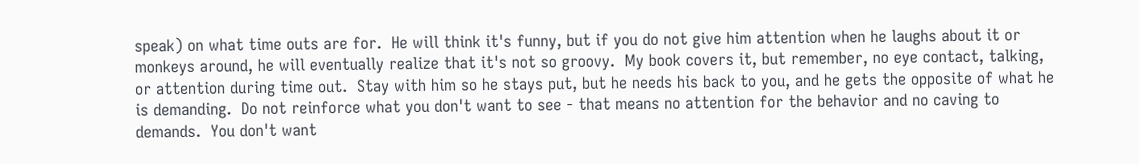speak) on what time outs are for.  He will think it's funny, but if you do not give him attention when he laughs about it or monkeys around, he will eventually realize that it's not so groovy.  My book covers it, but remember, no eye contact, talking, or attention during time out.  Stay with him so he stays put, but he needs his back to you, and he gets the opposite of what he is demanding.  Do not reinforce what you don't want to see - that means no attention for the behavior and no caving to demands.  You don't want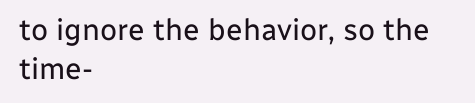to ignore the behavior, so the time-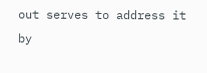out serves to address it by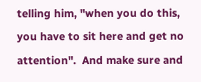telling him, "when you do this, you have to sit here and get no attention".  And make sure and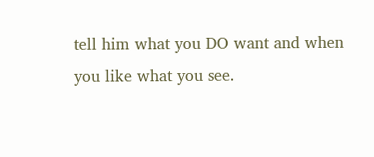tell him what you DO want and when you like what you see.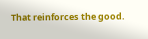That reinforces the good.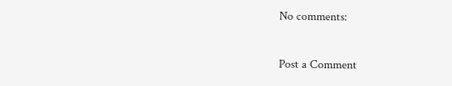No comments:

Post a Comment